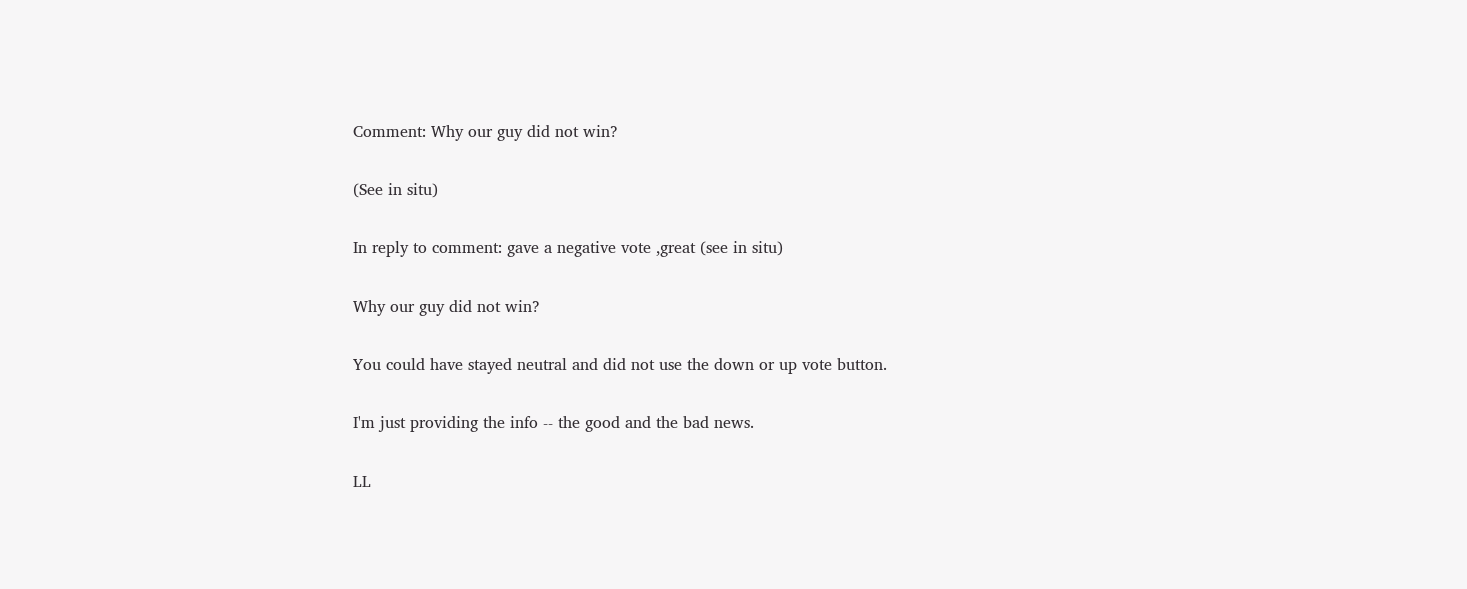Comment: Why our guy did not win?

(See in situ)

In reply to comment: gave a negative vote ,great (see in situ)

Why our guy did not win?

You could have stayed neutral and did not use the down or up vote button.

I'm just providing the info -- the good and the bad news.

LL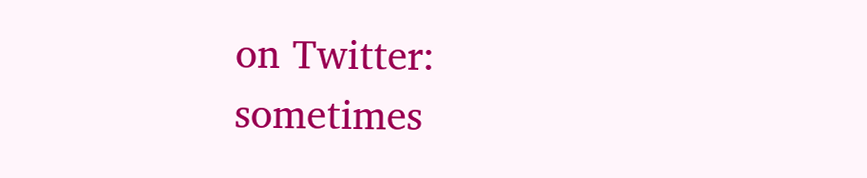on Twitter:
sometimes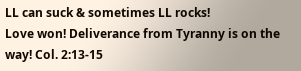LL can suck & sometimes LL rocks!
Love won! Deliverance from Tyranny is on the way! Col. 2:13-15